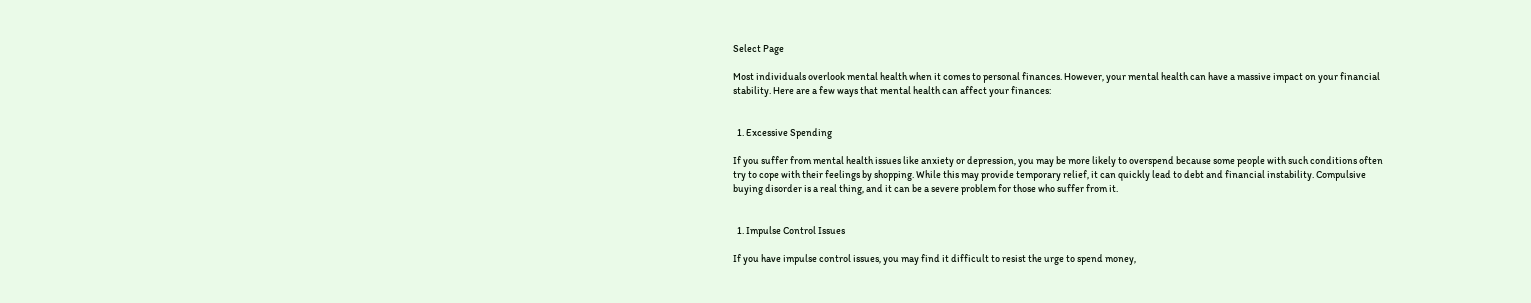Select Page

Most individuals overlook mental health when it comes to personal finances. However, your mental health can have a massive impact on your financial stability. Here are a few ways that mental health can affect your finances:


  1. Excessive Spending

If you suffer from mental health issues like anxiety or depression, you may be more likely to overspend because some people with such conditions often try to cope with their feelings by shopping. While this may provide temporary relief, it can quickly lead to debt and financial instability. Compulsive buying disorder is a real thing, and it can be a severe problem for those who suffer from it.


  1. Impulse Control Issues

If you have impulse control issues, you may find it difficult to resist the urge to spend money,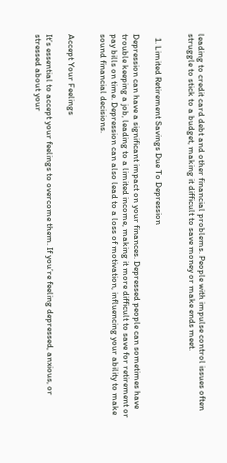leading to credit card debt and other financial problems. People with impulse control issues often struggle to stick to a budget, making it difficult to save money or make ends meet.


  1. Limited Retirement Savings Due To Depression

Depression can have a significant impact on your finances. Depressed people can sometimes have trouble keeping a job, leading to a limited income, making it more difficult to save for retirement or pay bills on time. Depression can also lead to a loss of motivation, influencing your ability to make sound financial decisions.


Accept Your Feelings

It’s essential to accept your feelings to overcome them. If you’re feeling depressed, anxious, or stressed about your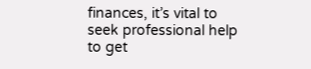finances, it’s vital to seek professional help to get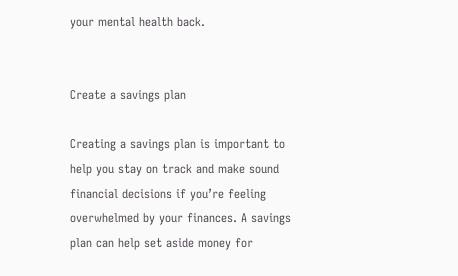your mental health back.


Create a savings plan

Creating a savings plan is important to help you stay on track and make sound financial decisions if you’re feeling overwhelmed by your finances. A savings plan can help set aside money for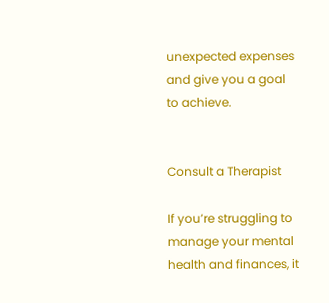unexpected expenses and give you a goal to achieve.


Consult a Therapist

If you’re struggling to manage your mental health and finances, it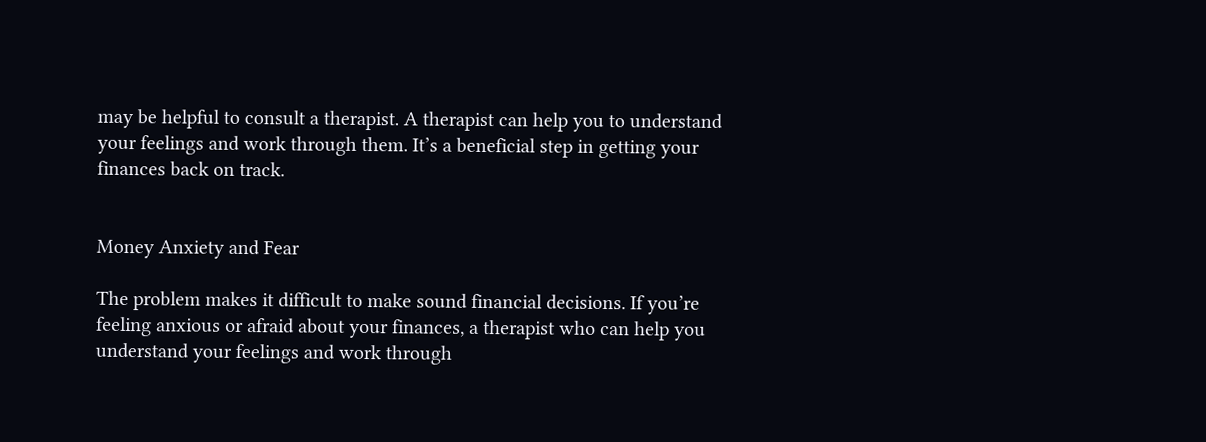may be helpful to consult a therapist. A therapist can help you to understand your feelings and work through them. It’s a beneficial step in getting your finances back on track.


Money Anxiety and Fear

The problem makes it difficult to make sound financial decisions. If you’re feeling anxious or afraid about your finances, a therapist who can help you understand your feelings and work through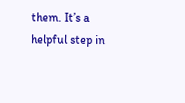them. It’s a helpful step in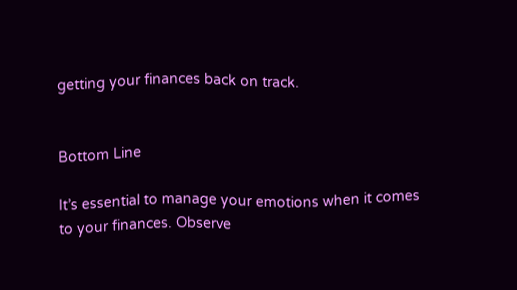getting your finances back on track.


Bottom Line

It’s essential to manage your emotions when it comes to your finances. Observe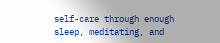self-care through enough sleep, meditating, and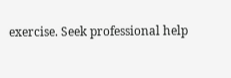exercise. Seek professional help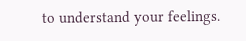to understand your feelings.